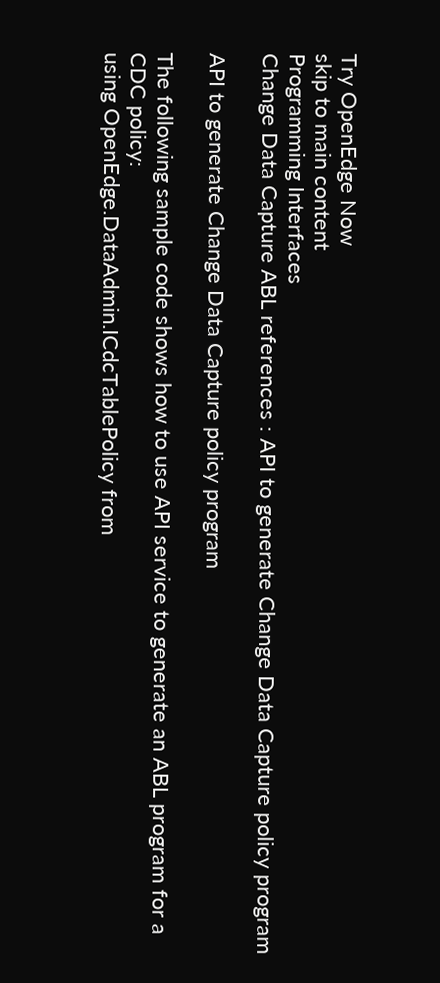Try OpenEdge Now
skip to main content
Programming Interfaces
Change Data Capture ABL references : API to generate Change Data Capture policy program

API to generate Change Data Capture policy program

The following sample code shows how to use API service to generate an ABL program for a CDC policy:
using OpenEdge.DataAdmin.ICdcTablePolicy from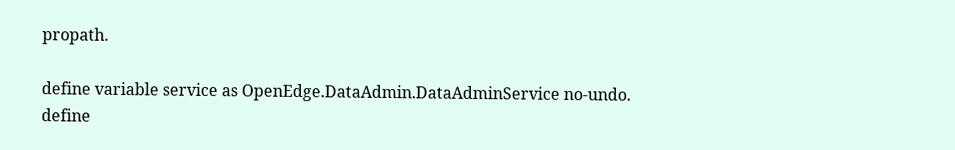propath.

define variable service as OpenEdge.DataAdmin.DataAdminService no-undo.
define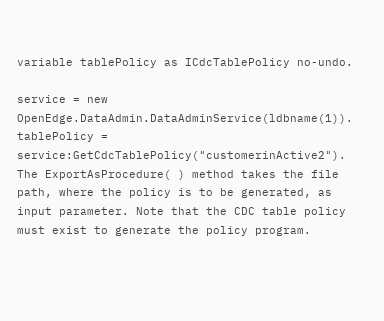variable tablePolicy as ICdcTablePolicy no-undo.

service = new OpenEdge.DataAdmin.DataAdminService(ldbname(1)).
tablePolicy = service:GetCdcTablePolicy("customerinActive2").
The ExportAsProcedure( ) method takes the file path, where the policy is to be generated, as input parameter. Note that the CDC table policy must exist to generate the policy program.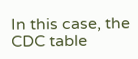In this case, the CDC table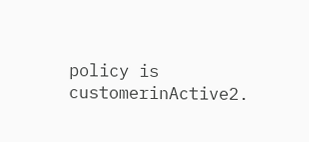policy is customerinActive2.